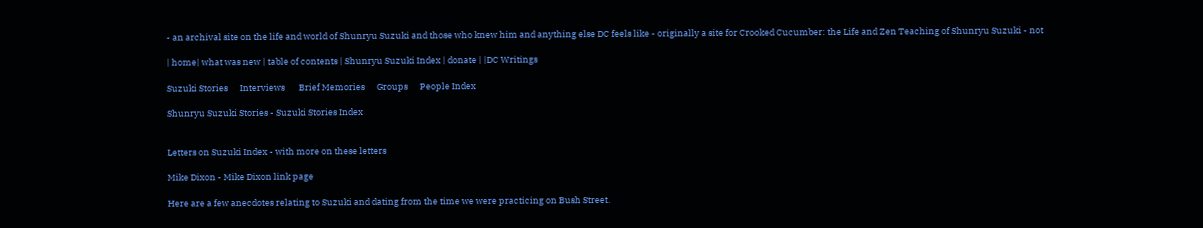- an archival site on the life and world of Shunryu Suzuki and those who knew him and anything else DC feels like - originally a site for Crooked Cucumber: the Life and Zen Teaching of Shunryu Suzuki - not

| home| what was new | table of contents | Shunryu Suzuki Index | donate | |DC Writings

Suzuki Stories      Interviews       Brief Memories      Groups      People Index

Shunryu Suzuki Stories - Suzuki Stories Index


Letters on Suzuki Index - with more on these letters

Mike Dixon - Mike Dixon link page

Here are a few anecdotes relating to Suzuki and dating from the time we were practicing on Bush Street.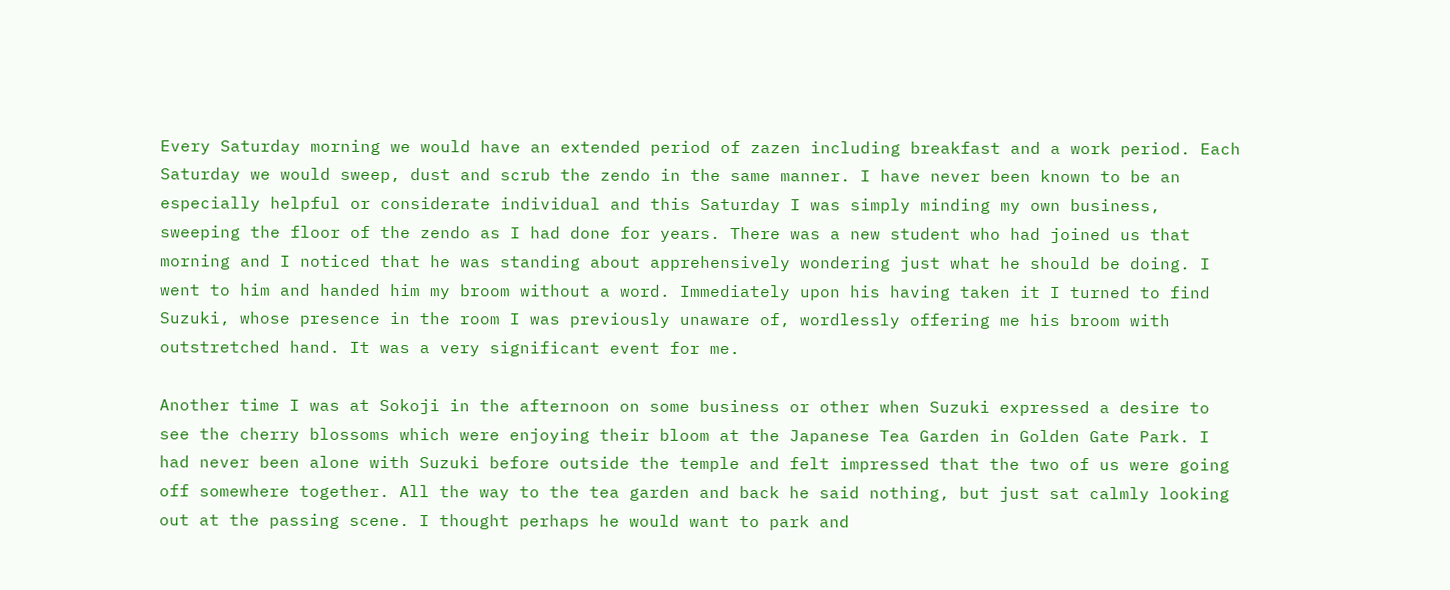Every Saturday morning we would have an extended period of zazen including breakfast and a work period. Each Saturday we would sweep, dust and scrub the zendo in the same manner. I have never been known to be an especially helpful or considerate individual and this Saturday I was simply minding my own business, sweeping the floor of the zendo as I had done for years. There was a new student who had joined us that morning and I noticed that he was standing about apprehensively wondering just what he should be doing. I went to him and handed him my broom without a word. Immediately upon his having taken it I turned to find Suzuki, whose presence in the room I was previously unaware of, wordlessly offering me his broom with outstretched hand. It was a very significant event for me.

Another time I was at Sokoji in the afternoon on some business or other when Suzuki expressed a desire to see the cherry blossoms which were enjoying their bloom at the Japanese Tea Garden in Golden Gate Park. I had never been alone with Suzuki before outside the temple and felt impressed that the two of us were going off somewhere together. All the way to the tea garden and back he said nothing, but just sat calmly looking out at the passing scene. I thought perhaps he would want to park and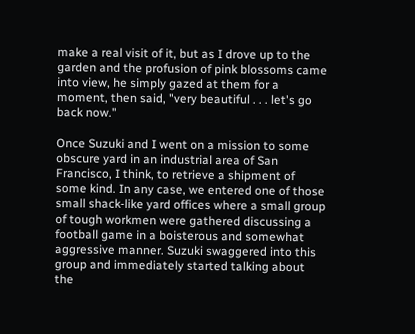make a real visit of it, but as I drove up to the garden and the profusion of pink blossoms came into view, he simply gazed at them for a moment, then said, "very beautiful . . . let's go back now."

Once Suzuki and I went on a mission to some obscure yard in an industrial area of San Francisco, I think, to retrieve a shipment of some kind. In any case, we entered one of those small shack‑like yard offices where a small group of tough workmen were gathered discussing a football game in a boisterous and somewhat aggressive manner. Suzuki swaggered into this group and immediately started talking about the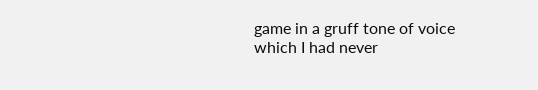game in a gruff tone of voice which I had never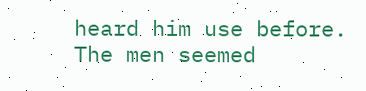heard him use before. The men seemed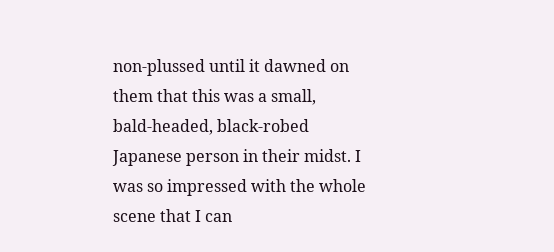non‑plussed until it dawned on them that this was a small, bald‑headed, black‑robed Japanese person in their midst. I was so impressed with the whole scene that I can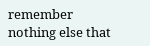remember nothing else that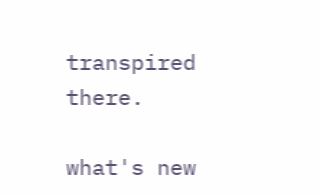transpired there.

what's new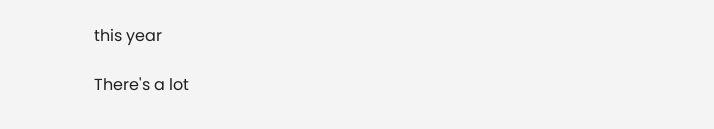this year

There's a lot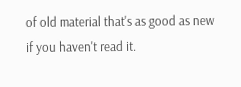of old material that's as good as new if you haven't read it.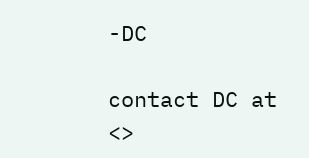-DC

contact DC at <>